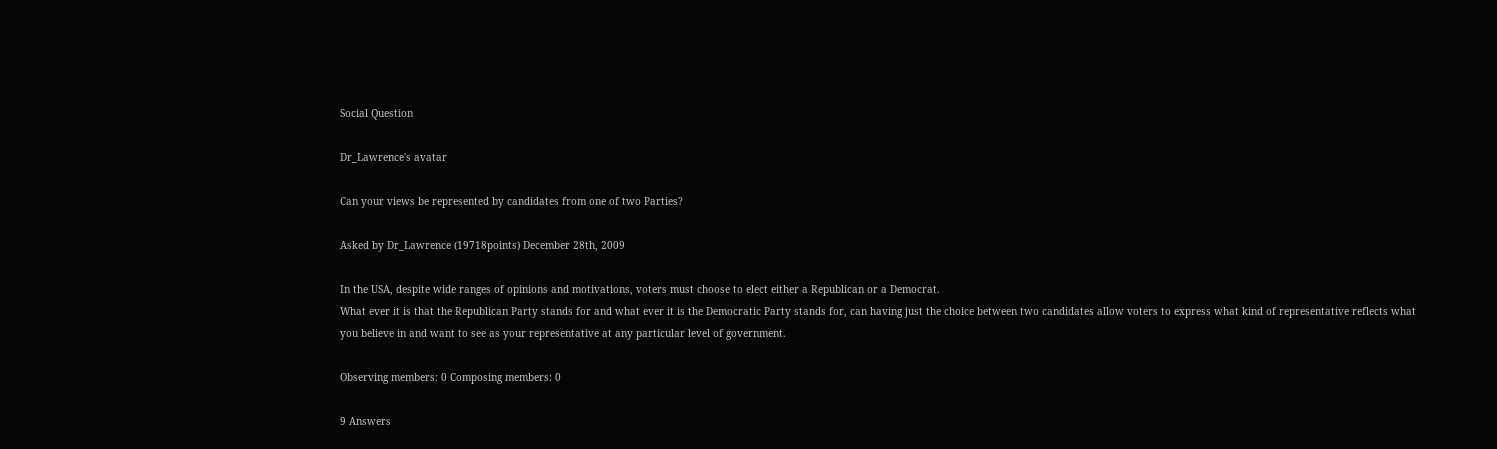Social Question

Dr_Lawrence's avatar

Can your views be represented by candidates from one of two Parties?

Asked by Dr_Lawrence (19718points) December 28th, 2009

In the USA, despite wide ranges of opinions and motivations, voters must choose to elect either a Republican or a Democrat.
What ever it is that the Republican Party stands for and what ever it is the Democratic Party stands for, can having just the choice between two candidates allow voters to express what kind of representative reflects what you believe in and want to see as your representative at any particular level of government.

Observing members: 0 Composing members: 0

9 Answers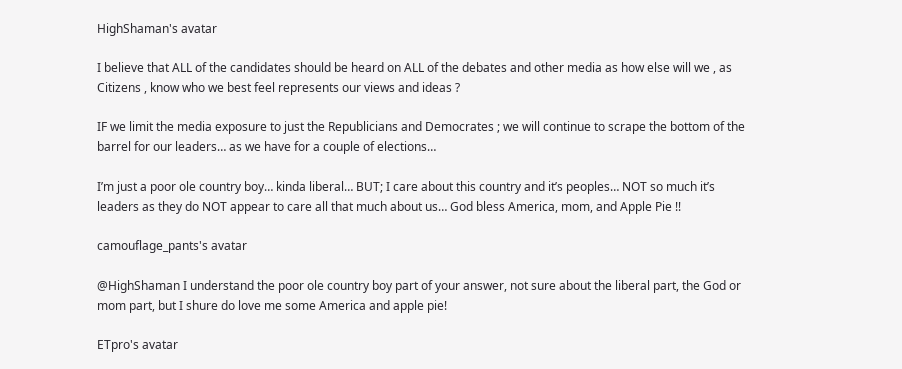HighShaman's avatar

I believe that ALL of the candidates should be heard on ALL of the debates and other media as how else will we , as Citizens , know who we best feel represents our views and ideas ?

IF we limit the media exposure to just the Republicians and Democrates ; we will continue to scrape the bottom of the barrel for our leaders… as we have for a couple of elections…

I’m just a poor ole country boy… kinda liberal… BUT; I care about this country and it’s peoples… NOT so much it’s leaders as they do NOT appear to care all that much about us… God bless America, mom, and Apple Pie !!

camouflage_pants's avatar

@HighShaman I understand the poor ole country boy part of your answer, not sure about the liberal part, the God or mom part, but I shure do love me some America and apple pie!

ETpro's avatar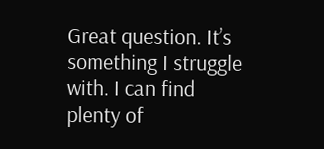Great question. It’s something I struggle with. I can find plenty of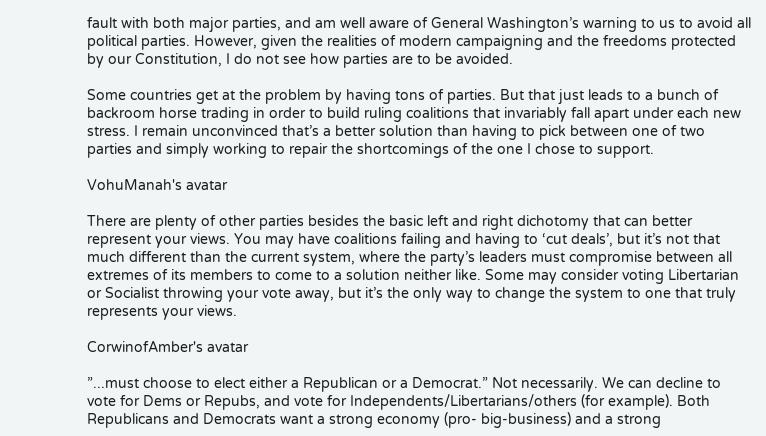fault with both major parties, and am well aware of General Washington’s warning to us to avoid all political parties. However, given the realities of modern campaigning and the freedoms protected by our Constitution, I do not see how parties are to be avoided.

Some countries get at the problem by having tons of parties. But that just leads to a bunch of backroom horse trading in order to build ruling coalitions that invariably fall apart under each new stress. I remain unconvinced that’s a better solution than having to pick between one of two parties and simply working to repair the shortcomings of the one I chose to support.

VohuManah's avatar

There are plenty of other parties besides the basic left and right dichotomy that can better represent your views. You may have coalitions failing and having to ‘cut deals’, but it’s not that much different than the current system, where the party’s leaders must compromise between all extremes of its members to come to a solution neither like. Some may consider voting Libertarian or Socialist throwing your vote away, but it’s the only way to change the system to one that truly represents your views.

CorwinofAmber's avatar

”...must choose to elect either a Republican or a Democrat.” Not necessarily. We can decline to vote for Dems or Repubs, and vote for Independents/Libertarians/others (for example). Both Republicans and Democrats want a strong economy (pro- big-business) and a strong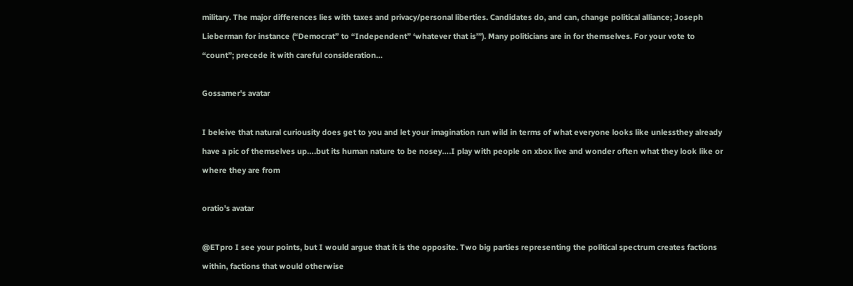military. The major differences lies with taxes and privacy/personal liberties. Candidates do, and can, change political alliance; Joseph Lieberman for instance (“Democrat” to “Independent” ‘whatever that is’”). Many politicians are in for themselves. For your vote to “count”; precede it with careful consideration…

Gossamer's avatar

I beleive that natural curiousity does get to you and let your imagination run wild in terms of what everyone looks like unlessthey already have a pic of themselves up….but its human nature to be nosey….I play with people on xbox live and wonder often what they look like or where they are from

oratio's avatar

@ETpro I see your points, but I would argue that it is the opposite. Two big parties representing the political spectrum creates factions within, factions that would otherwise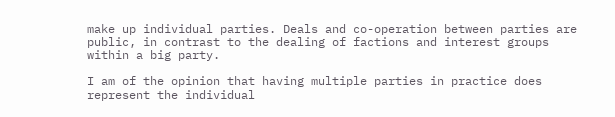make up individual parties. Deals and co-operation between parties are public, in contrast to the dealing of factions and interest groups within a big party.

I am of the opinion that having multiple parties in practice does represent the individual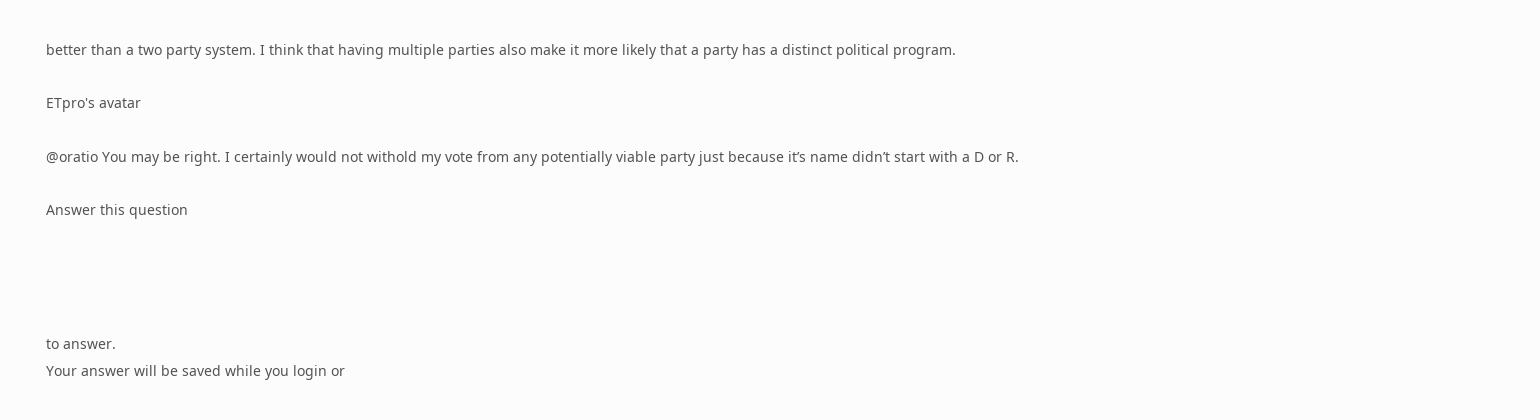better than a two party system. I think that having multiple parties also make it more likely that a party has a distinct political program.

ETpro's avatar

@oratio You may be right. I certainly would not withold my vote from any potentially viable party just because it’s name didn’t start with a D or R.

Answer this question




to answer.
Your answer will be saved while you login or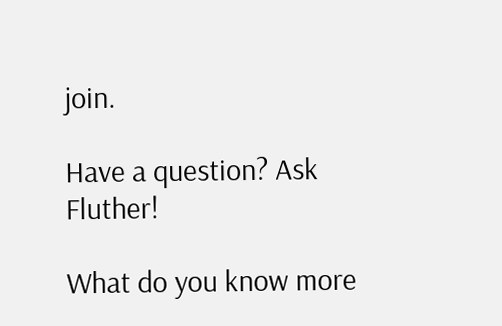join.

Have a question? Ask Fluther!

What do you know more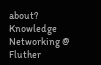about?
Knowledge Networking @ Fluther